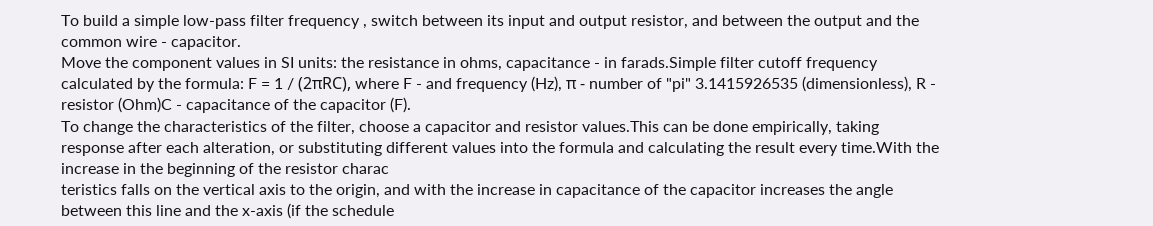To build a simple low-pass filter frequency , switch between its input and output resistor, and between the output and the common wire - capacitor.
Move the component values in SI units: the resistance in ohms, capacitance - in farads.Simple filter cutoff frequency calculated by the formula: F = 1 / (2πRC), where F - and frequency (Hz), π - number of "pi" 3.1415926535 (dimensionless), R - resistor (Ohm)C - capacitance of the capacitor (F).
To change the characteristics of the filter, choose a capacitor and resistor values.This can be done empirically, taking response after each alteration, or substituting different values into the formula and calculating the result every time.With the increase in the beginning of the resistor charac
teristics falls on the vertical axis to the origin, and with the increase in capacitance of the capacitor increases the angle between this line and the x-axis (if the schedule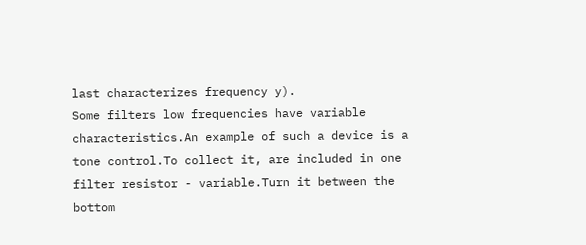last characterizes frequency y).
Some filters low frequencies have variable characteristics.An example of such a device is a tone control.To collect it, are included in one filter resistor - variable.Turn it between the bottom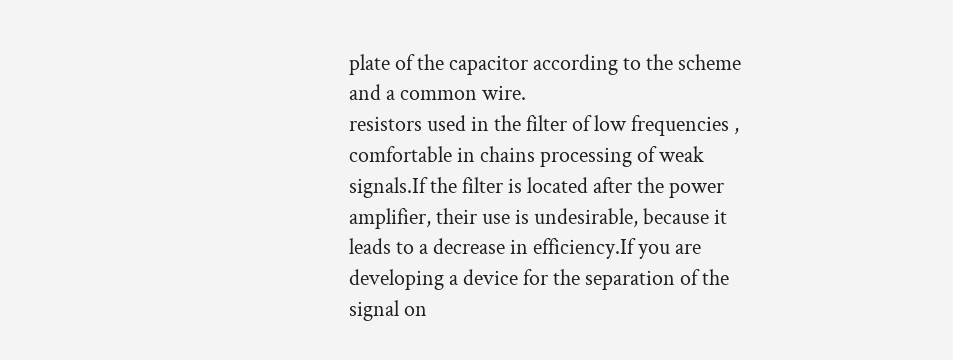plate of the capacitor according to the scheme and a common wire.
resistors used in the filter of low frequencies , comfortable in chains processing of weak signals.If the filter is located after the power amplifier, their use is undesirable, because it leads to a decrease in efficiency.If you are developing a device for the separation of the signal on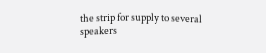the strip for supply to several speakers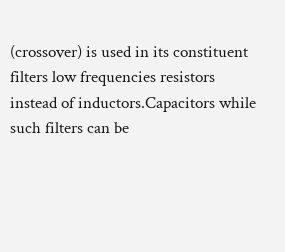(crossover) is used in its constituent filters low frequencies resistors instead of inductors.Capacitors while such filters can be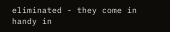eliminated - they come in handy in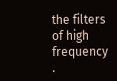the filters of high frequency .